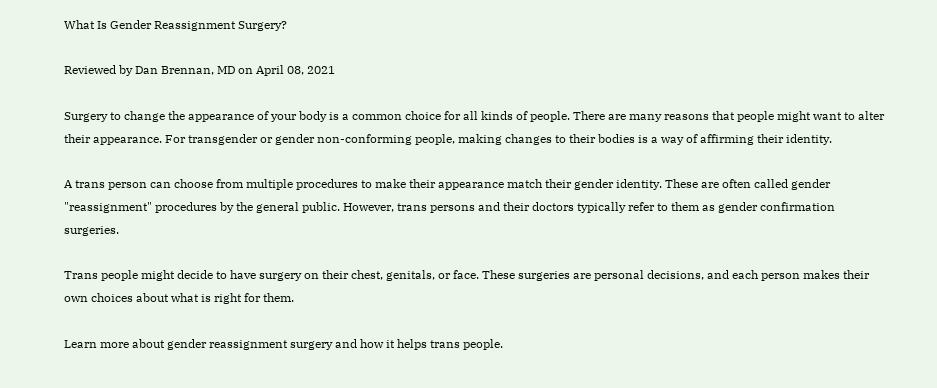What Is Gender Reassignment Surgery?

Reviewed by Dan Brennan, MD on April 08, 2021

Surgery to change the appearance of your body is a common choice for all kinds of people. There are many reasons that people might want to alter their appearance. For transgender or gender non-conforming people, making changes to their bodies is a way of affirming their identity.

A trans person can choose from multiple procedures to make their appearance match their gender identity. These are often called gender "reassignment" procedures by the general public. However, trans persons and their doctors typically refer to them as gender confirmation surgeries.

Trans people might decide to have surgery on their chest, genitals, or face. These surgeries are personal decisions, and each person makes their own choices about what is right for them.

Learn more about gender reassignment surgery and how it helps trans people.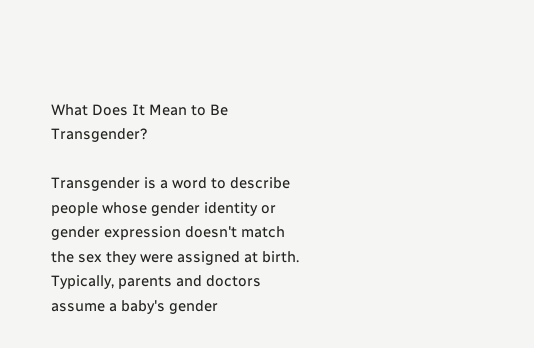What Does It Mean to Be Transgender?

Transgender is a word to describe people whose gender identity or gender expression doesn't match the sex they were assigned at birth. Typically, parents and doctors assume a baby's gender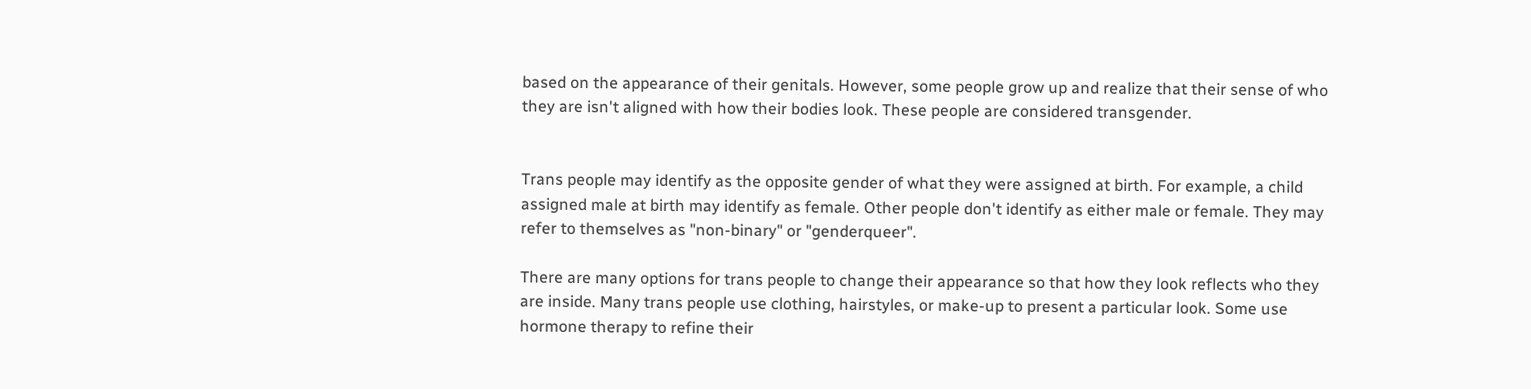based on the appearance of their genitals. However, some people grow up and realize that their sense of who they are isn't aligned with how their bodies look. These people are considered transgender.


Trans people may identify as the opposite gender of what they were assigned at birth. For example, a child assigned male at birth may identify as female. Other people don't identify as either male or female. They may refer to themselves as "non-binary" or "genderqueer".

There are many options for trans people to change their appearance so that how they look reflects who they are inside. Many trans people use clothing, hairstyles, or make-up to present a particular look. Some use hormone therapy to refine their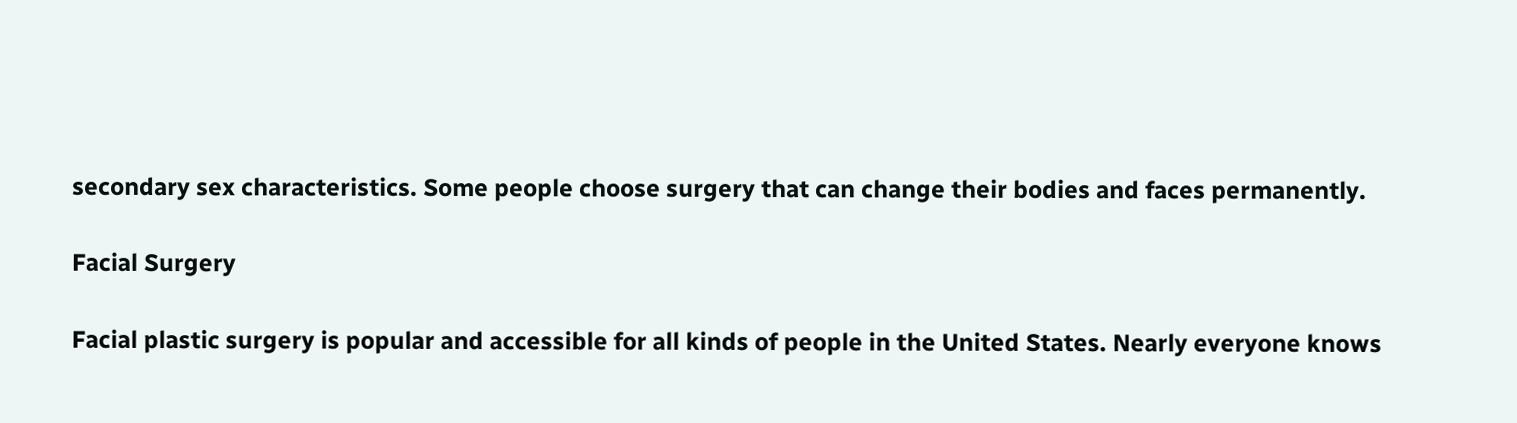secondary sex characteristics. Some people choose surgery that can change their bodies and faces permanently.

Facial Surgery

Facial plastic surgery is popular and accessible for all kinds of people in the United States. Nearly everyone knows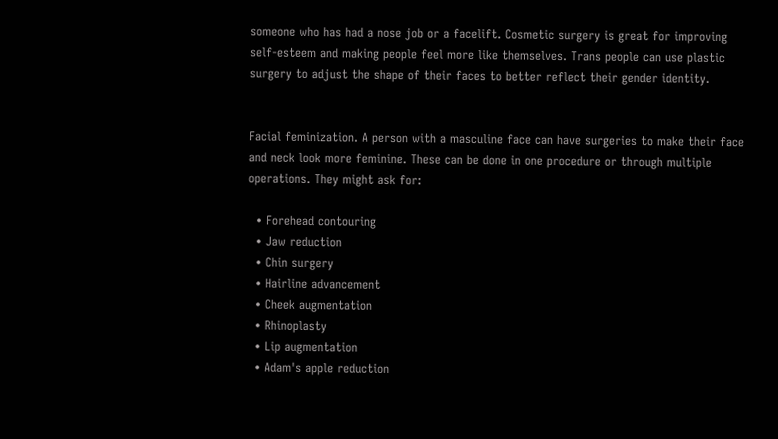someone who has had a nose job or a facelift. Cosmetic surgery is great for improving self-esteem and making people feel more like themselves. Trans people can use plastic surgery to adjust the shape of their faces to better reflect their gender identity.


Facial feminization. A person with a masculine face can have surgeries to make their face and neck look more feminine. These can be done in one procedure or through multiple operations. They might ask for:

  • Forehead contouring
  • Jaw reduction
  • Chin surgery
  • Hairline advancement
  • Cheek augmentation
  • Rhinoplasty
  • Lip augmentation
  • Adam's apple reduction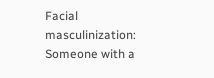Facial masculinization: Someone with a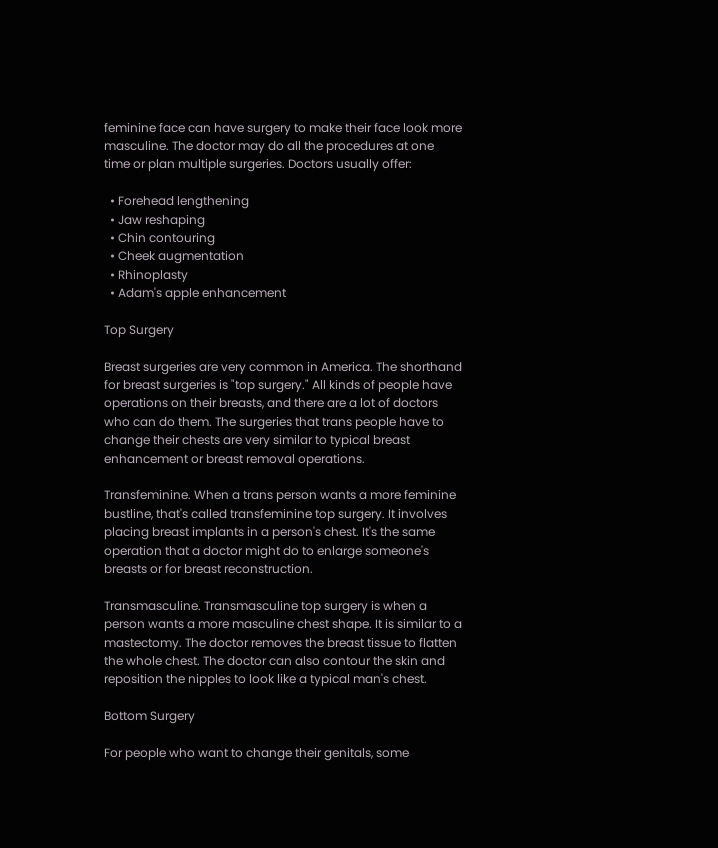feminine face can have surgery to make their face look more masculine. The doctor may do all the procedures at one time or plan multiple surgeries. Doctors usually offer:

  • Forehead lengthening
  • Jaw reshaping
  • Chin contouring
  • Cheek augmentation
  • Rhinoplasty
  • Adam's apple enhancement

Top Surgery

Breast surgeries are very common in America. The shorthand for breast surgeries is "top surgery." All kinds of people have operations on their breasts, and there are a lot of doctors who can do them. The surgeries that trans people have to change their chests are very similar to typical breast enhancement or breast removal operations.

Transfeminine. When a trans person wants a more feminine bustline, that's called transfeminine top surgery. It involves placing breast implants in a person's chest. It's the same operation that a doctor might do to enlarge someone's breasts or for breast reconstruction.

Transmasculine. Transmasculine top surgery is when a person wants a more masculine chest shape. It is similar to a mastectomy. The doctor removes the breast tissue to flatten the whole chest. The doctor can also contour the skin and reposition the nipples to look like a typical man's chest.

Bottom Surgery

For people who want to change their genitals, some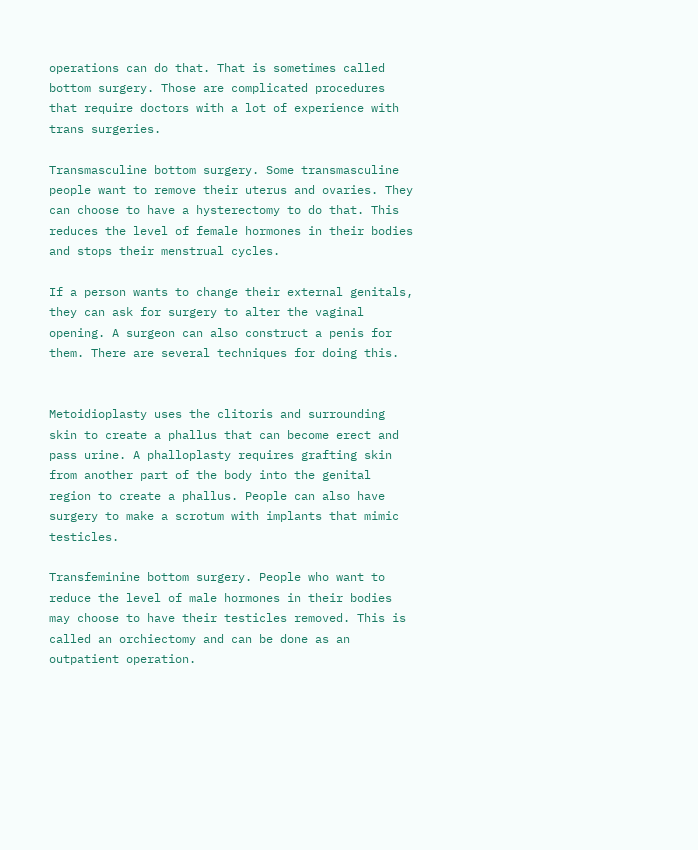operations can do that. That is sometimes called bottom surgery. Those are complicated procedures that require doctors with a lot of experience with trans surgeries.

Transmasculine bottom surgery. Some transmasculine people want to remove their uterus and ovaries. They can choose to have a hysterectomy to do that. This reduces the level of female hormones in their bodies and stops their menstrual cycles.

If a person wants to change their external genitals, they can ask for surgery to alter the vaginal opening. A surgeon can also construct a penis for them. There are several techniques for doing this.


Metoidioplasty uses the clitoris and surrounding skin to create a phallus that can become erect and pass urine. A phalloplasty requires grafting skin from another part of the body into the genital region to create a phallus. People can also have surgery to make a scrotum with implants that mimic testicles.

Transfeminine bottom surgery. People who want to reduce the level of male hormones in their bodies may choose to have their testicles removed. This is called an orchiectomy and can be done as an outpatient operation.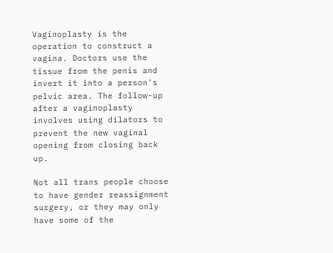Vaginoplasty is the operation to construct a vagina. Doctors use the tissue from the penis and invert it into a person's pelvic area. The follow-up after a vaginoplasty involves using dilators to prevent the new vaginal opening from closing back up.

Not all trans people choose to have gender reassignment surgery, or they may only have some of the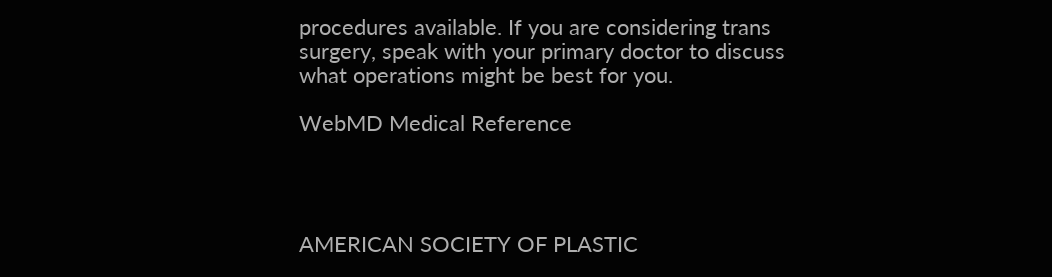procedures available. If you are considering trans surgery, speak with your primary doctor to discuss what operations might be best for you.

WebMD Medical Reference




AMERICAN SOCIETY OF PLASTIC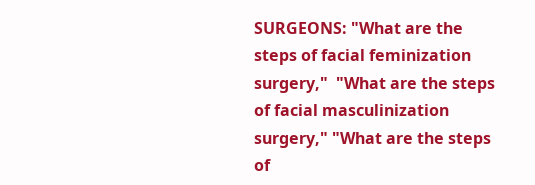SURGEONS: "What are the steps of facial feminization surgery,"  "What are the steps of facial masculinization surgery," "What are the steps of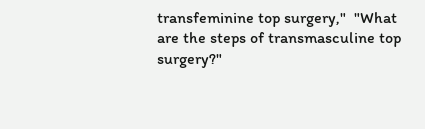transfeminine top surgery,"  "What are the steps of transmasculine top surgery?"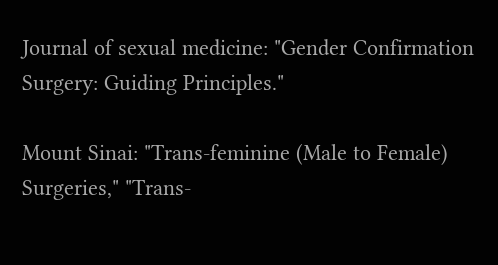Journal of sexual medicine: "Gender Confirmation Surgery: Guiding Principles."

Mount Sinai: "Trans-feminine (Male to Female) Surgeries," "Trans-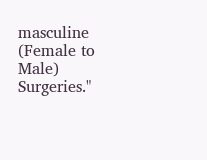masculine (Female to Male) Surgeries."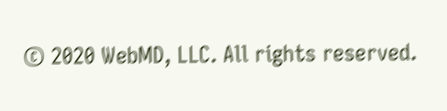© 2020 WebMD, LLC. All rights reserved.